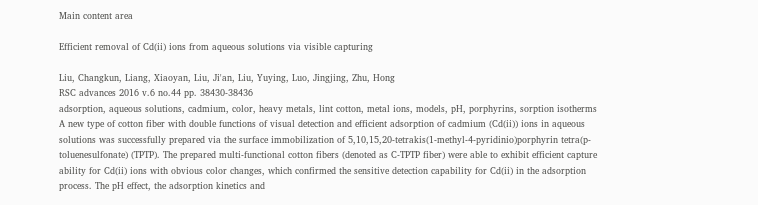Main content area

Efficient removal of Cd(ii) ions from aqueous solutions via visible capturing

Liu, Changkun, Liang, Xiaoyan, Liu, Ji'an, Liu, Yuying, Luo, Jingjing, Zhu, Hong
RSC advances 2016 v.6 no.44 pp. 38430-38436
adsorption, aqueous solutions, cadmium, color, heavy metals, lint cotton, metal ions, models, pH, porphyrins, sorption isotherms
A new type of cotton fiber with double functions of visual detection and efficient adsorption of cadmium (Cd(ii)) ions in aqueous solutions was successfully prepared via the surface immobilization of 5,10,15,20-tetrakis(1-methyl-4-pyridinio)porphyrin tetra(p-toluenesulfonate) (TPTP). The prepared multi-functional cotton fibers (denoted as C-TPTP fiber) were able to exhibit efficient capture ability for Cd(ii) ions with obvious color changes, which confirmed the sensitive detection capability for Cd(ii) in the adsorption process. The pH effect, the adsorption kinetics and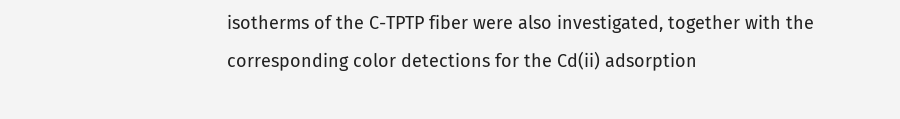isotherms of the C-TPTP fiber were also investigated, together with the corresponding color detections for the Cd(ii) adsorption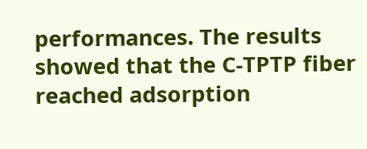performances. The results showed that the C-TPTP fiber reached adsorption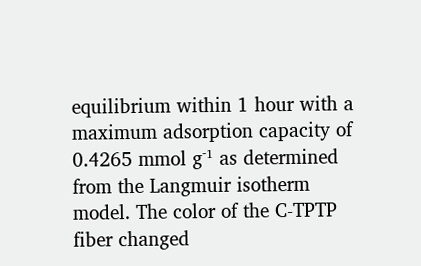equilibrium within 1 hour with a maximum adsorption capacity of 0.4265 mmol g⁻¹ as determined from the Langmuir isotherm model. The color of the C-TPTP fiber changed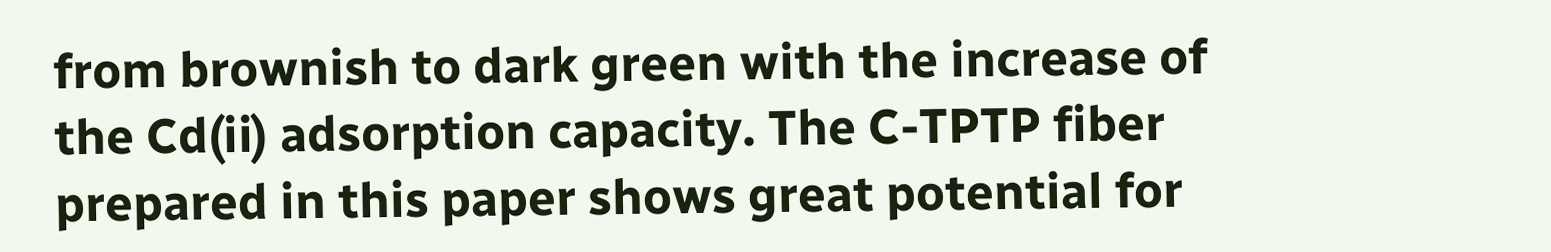from brownish to dark green with the increase of the Cd(ii) adsorption capacity. The C-TPTP fiber prepared in this paper shows great potential for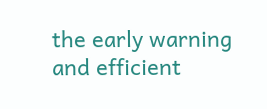the early warning and efficient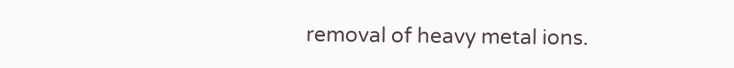removal of heavy metal ions.